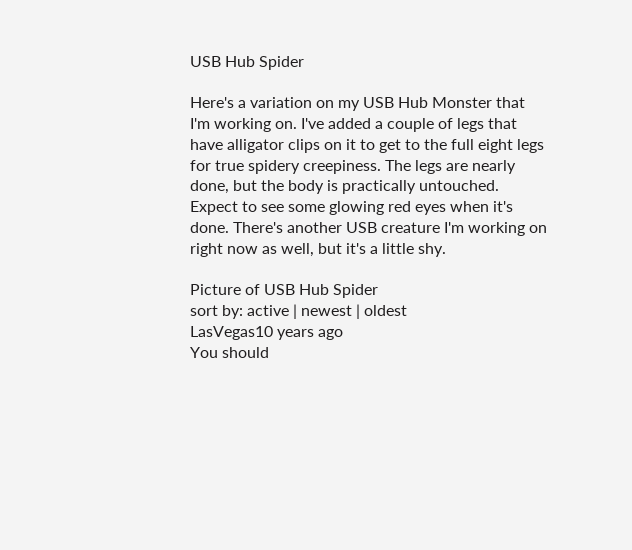USB Hub Spider

Here's a variation on my USB Hub Monster that I'm working on. I've added a couple of legs that have alligator clips on it to get to the full eight legs for true spidery creepiness. The legs are nearly done, but the body is practically untouched. Expect to see some glowing red eyes when it's done. There's another USB creature I'm working on right now as well, but it's a little shy.

Picture of USB Hub Spider
sort by: active | newest | oldest
LasVegas10 years ago
You should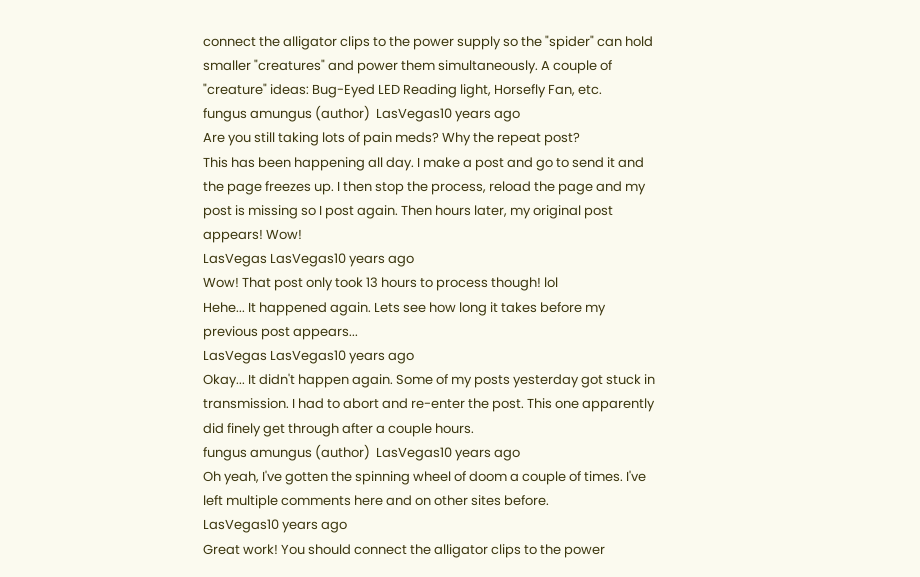connect the alligator clips to the power supply so the "spider" can hold smaller "creatures" and power them simultaneously. A couple of "creature" ideas: Bug-Eyed LED Reading light, Horsefly Fan, etc.
fungus amungus (author)  LasVegas10 years ago
Are you still taking lots of pain meds? Why the repeat post?
This has been happening all day. I make a post and go to send it and the page freezes up. I then stop the process, reload the page and my post is missing so I post again. Then hours later, my original post appears! Wow!
LasVegas LasVegas10 years ago
Wow! That post only took 13 hours to process though! lol
Hehe... It happened again. Lets see how long it takes before my previous post appears...
LasVegas LasVegas10 years ago
Okay... It didn't happen again. Some of my posts yesterday got stuck in transmission. I had to abort and re-enter the post. This one apparently did finely get through after a couple hours.
fungus amungus (author)  LasVegas10 years ago
Oh yeah, I've gotten the spinning wheel of doom a couple of times. I've left multiple comments here and on other sites before.
LasVegas10 years ago
Great work! You should connect the alligator clips to the power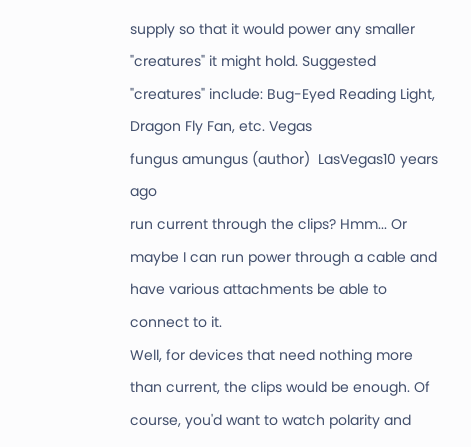supply so that it would power any smaller "creatures" it might hold. Suggested "creatures" include: Bug-Eyed Reading Light, Dragon Fly Fan, etc. Vegas
fungus amungus (author)  LasVegas10 years ago
run current through the clips? Hmm... Or maybe I can run power through a cable and have various attachments be able to connect to it.
Well, for devices that need nothing more than current, the clips would be enough. Of course, you'd want to watch polarity and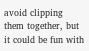avoid clipping them together, but it could be fun with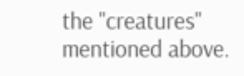the "creatures" mentioned above.